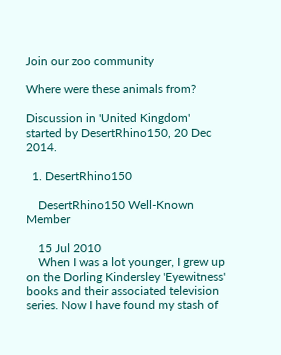Join our zoo community

Where were these animals from?

Discussion in 'United Kingdom' started by DesertRhino150, 20 Dec 2014.

  1. DesertRhino150

    DesertRhino150 Well-Known Member

    15 Jul 2010
    When I was a lot younger, I grew up on the Dorling Kindersley 'Eyewitness' books and their associated television series. Now I have found my stash of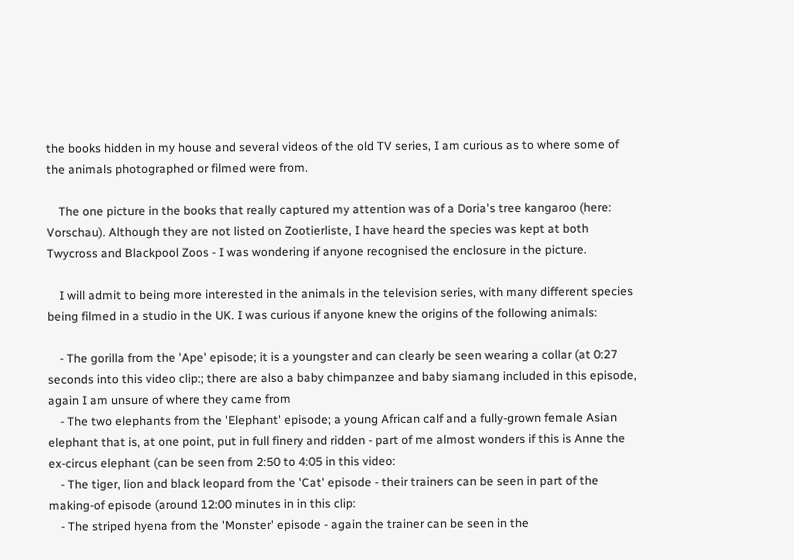the books hidden in my house and several videos of the old TV series, I am curious as to where some of the animals photographed or filmed were from.

    The one picture in the books that really captured my attention was of a Doria's tree kangaroo (here: Vorschau). Although they are not listed on Zootierliste, I have heard the species was kept at both Twycross and Blackpool Zoos - I was wondering if anyone recognised the enclosure in the picture.

    I will admit to being more interested in the animals in the television series, with many different species being filmed in a studio in the UK. I was curious if anyone knew the origins of the following animals:

    - The gorilla from the 'Ape' episode; it is a youngster and can clearly be seen wearing a collar (at 0:27 seconds into this video clip:; there are also a baby chimpanzee and baby siamang included in this episode, again I am unsure of where they came from
    - The two elephants from the 'Elephant' episode; a young African calf and a fully-grown female Asian elephant that is, at one point, put in full finery and ridden - part of me almost wonders if this is Anne the ex-circus elephant (can be seen from 2:50 to 4:05 in this video:
    - The tiger, lion and black leopard from the 'Cat' episode - their trainers can be seen in part of the making-of episode (around 12:00 minutes in in this clip:
    - The striped hyena from the 'Monster' episode - again the trainer can be seen in the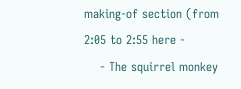making-of section (from 2:05 to 2:55 here -
    - The squirrel monkey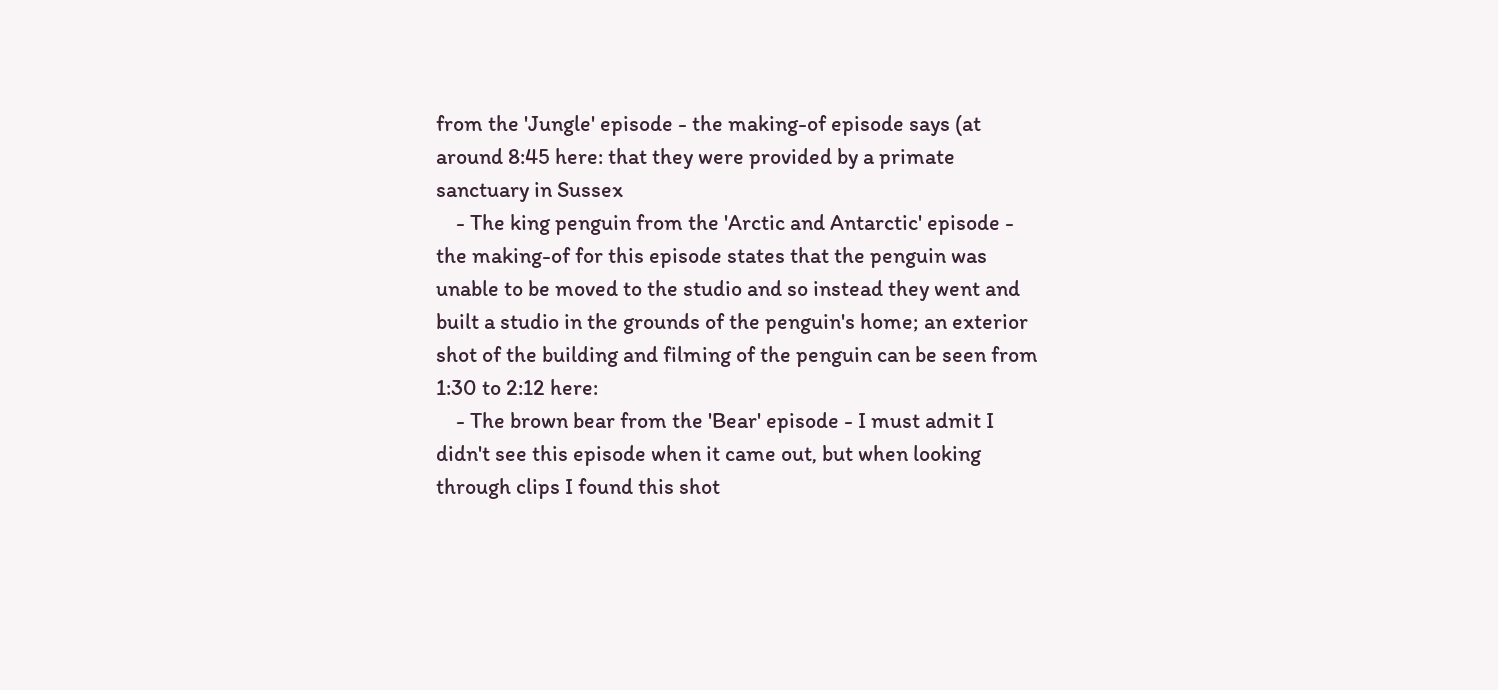from the 'Jungle' episode - the making-of episode says (at around 8:45 here: that they were provided by a primate sanctuary in Sussex
    - The king penguin from the 'Arctic and Antarctic' episode - the making-of for this episode states that the penguin was unable to be moved to the studio and so instead they went and built a studio in the grounds of the penguin's home; an exterior shot of the building and filming of the penguin can be seen from 1:30 to 2:12 here:
    - The brown bear from the 'Bear' episode - I must admit I didn't see this episode when it came out, but when looking through clips I found this shot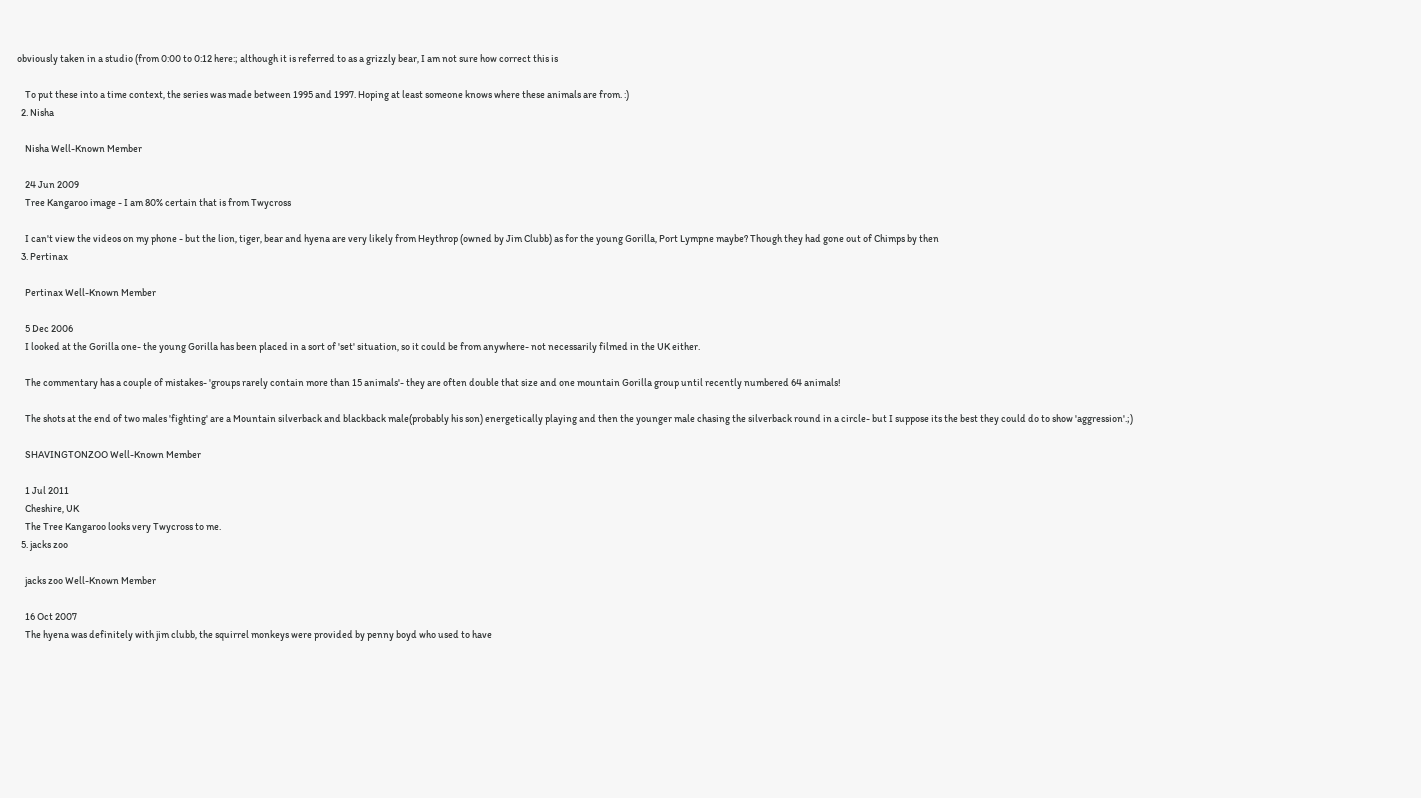obviously taken in a studio (from 0:00 to 0:12 here:; although it is referred to as a grizzly bear, I am not sure how correct this is

    To put these into a time context, the series was made between 1995 and 1997. Hoping at least someone knows where these animals are from. :)
  2. Nisha

    Nisha Well-Known Member

    24 Jun 2009
    Tree Kangaroo image - I am 80% certain that is from Twycross

    I can't view the videos on my phone - but the lion, tiger, bear and hyena are very likely from Heythrop (owned by Jim Clubb) as for the young Gorilla, Port Lympne maybe? Though they had gone out of Chimps by then
  3. Pertinax

    Pertinax Well-Known Member

    5 Dec 2006
    I looked at the Gorilla one- the young Gorilla has been placed in a sort of 'set' situation, so it could be from anywhere- not necessarily filmed in the UK either.

    The commentary has a couple of mistakes- 'groups rarely contain more than 15 animals'- they are often double that size and one mountain Gorilla group until recently numbered 64 animals!

    The shots at the end of two males 'fighting' are a Mountain silverback and blackback male(probably his son) energetically playing and then the younger male chasing the silverback round in a circle- but I suppose its the best they could do to show 'aggression'.;)

    SHAVINGTONZOO Well-Known Member

    1 Jul 2011
    Cheshire, UK
    The Tree Kangaroo looks very Twycross to me.
  5. jacks zoo

    jacks zoo Well-Known Member

    16 Oct 2007
    The hyena was definitely with jim clubb, the squirrel monkeys were provided by penny boyd who used to have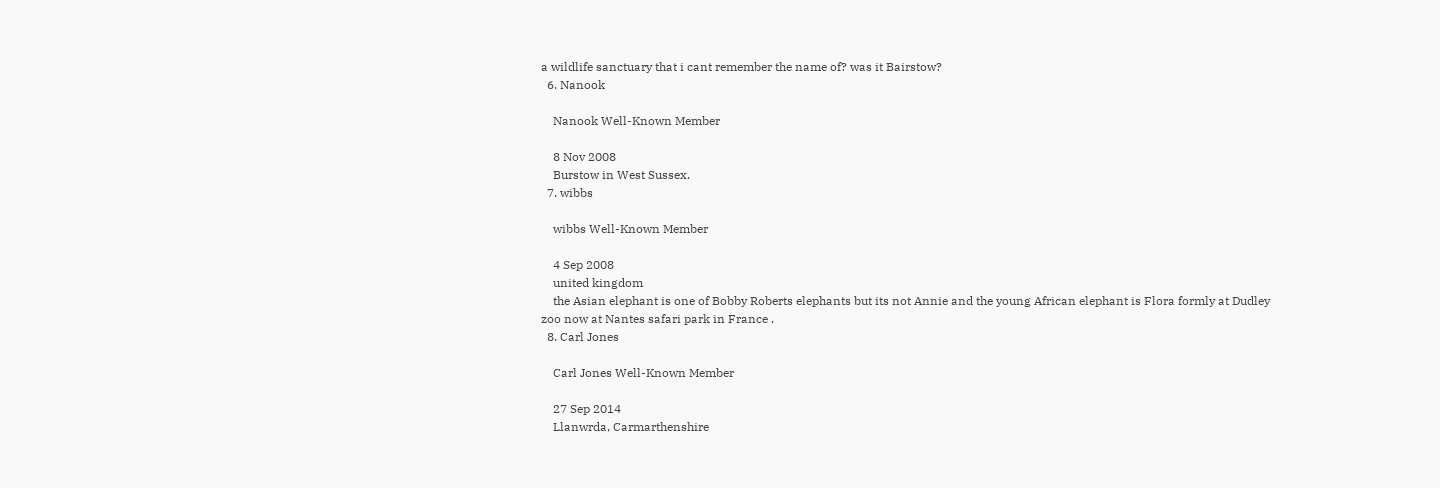a wildlife sanctuary that i cant remember the name of? was it Bairstow?
  6. Nanook

    Nanook Well-Known Member

    8 Nov 2008
    Burstow in West Sussex.
  7. wibbs

    wibbs Well-Known Member

    4 Sep 2008
    united kingdom
    the Asian elephant is one of Bobby Roberts elephants but its not Annie and the young African elephant is Flora formly at Dudley zoo now at Nantes safari park in France .
  8. Carl Jones

    Carl Jones Well-Known Member

    27 Sep 2014
    Llanwrda, Carmarthenshire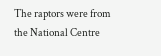The raptors were from the National Centre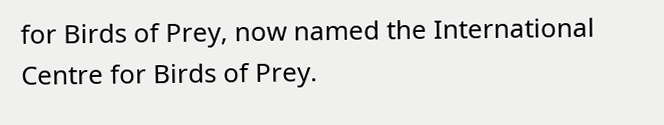for Birds of Prey, now named the International Centre for Birds of Prey.